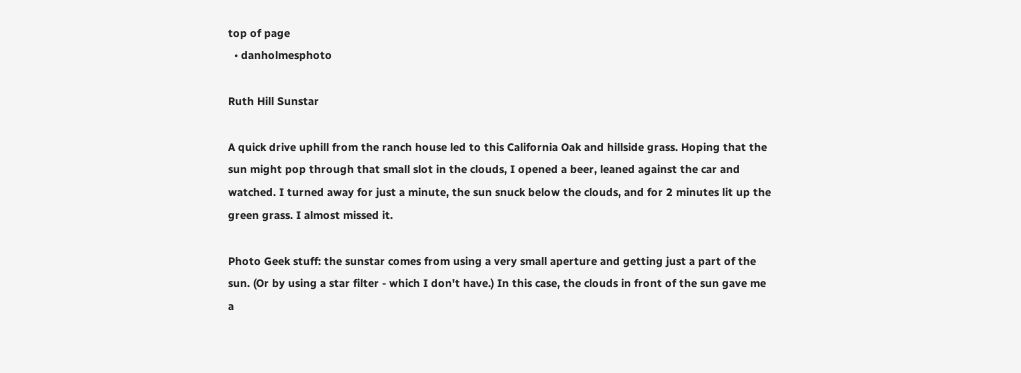top of page
  • danholmesphoto

Ruth Hill Sunstar

A quick drive uphill from the ranch house led to this California Oak and hillside grass. Hoping that the sun might pop through that small slot in the clouds, I opened a beer, leaned against the car and watched. I turned away for just a minute, the sun snuck below the clouds, and for 2 minutes lit up the green grass. I almost missed it.

Photo Geek stuff: the sunstar comes from using a very small aperture and getting just a part of the sun. (Or by using a star filter - which I don't have.) In this case, the clouds in front of the sun gave me a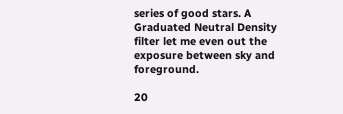series of good stars. A Graduated Neutral Density filter let me even out the exposure between sky and foreground.

20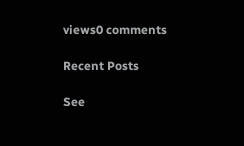views0 comments

Recent Posts

See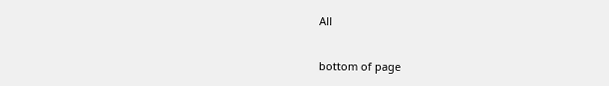All


bottom of page